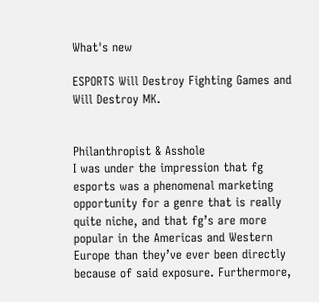What's new

ESPORTS Will Destroy Fighting Games and Will Destroy MK.


Philanthropist & Asshole
I was under the impression that fg esports was a phenomenal marketing opportunity for a genre that is really quite niche, and that fg’s are more popular in the Americas and Western Europe than they’ve ever been directly because of said exposure. Furthermore,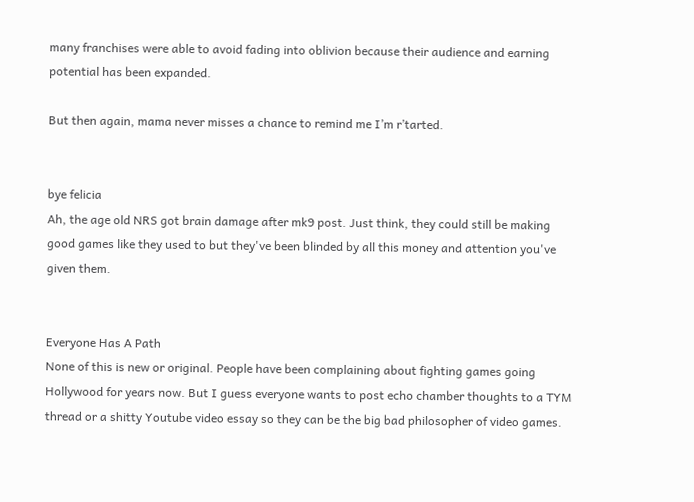many franchises were able to avoid fading into oblivion because their audience and earning potential has been expanded.

But then again, mama never misses a chance to remind me I’m r’tarted.


bye felicia
Ah, the age old NRS got brain damage after mk9 post. Just think, they could still be making good games like they used to but they've been blinded by all this money and attention you've given them.


Everyone Has A Path
None of this is new or original. People have been complaining about fighting games going Hollywood for years now. But I guess everyone wants to post echo chamber thoughts to a TYM thread or a shitty Youtube video essay so they can be the big bad philosopher of video games.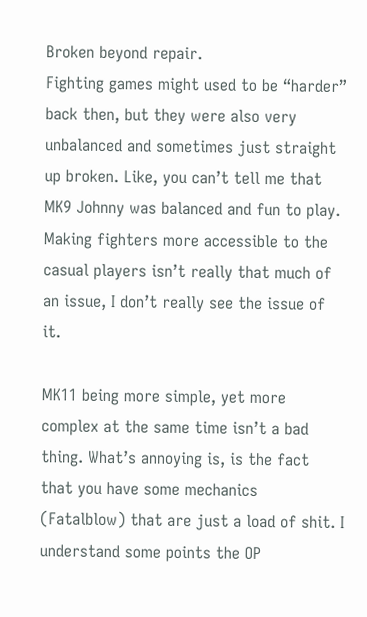Broken beyond repair.
Fighting games might used to be “harder” back then, but they were also very unbalanced and sometimes just straight up broken. Like, you can’t tell me that MK9 Johnny was balanced and fun to play. Making fighters more accessible to the casual players isn’t really that much of an issue, I don’t really see the issue of it.

MK11 being more simple, yet more complex at the same time isn’t a bad thing. What’s annoying is, is the fact that you have some mechanics (Fatalblow) that are just a load of shit. I understand some points the OP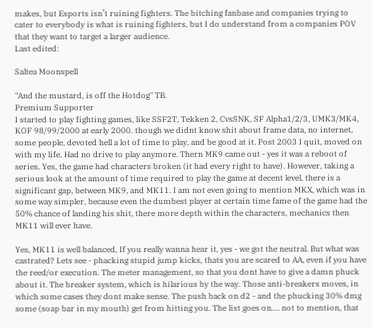makes, but Esports isn’t ruining fighters. The bitching fanbase and companies trying to cater to everybody is what is ruining fighters, but I do understand from a companies POV that they want to target a larger audience.
Last edited:

Saltea Moonspell

"And the mustard, is off the Hotdog" TB.
Premium Supporter
I started to play fighting games, like SSF2T, Tekken 2, CvsSNK, SF Alpha1/2/3, UMK3/MK4, KOF 98/99/2000 at early 2000. though we didnt know shit about frame data, no internet, some people, devoted hell a lot of time to play, and be good at it. Post 2003 I quit, moved on with my life. Had no drive to play anymore. Thern MK9 came out - yes it was a reboot of series. Yes, the game had characters broken (it had every right to have). However, taking a serious look at the amount of time required to play the game at decent level, there is a significant gap, between MK9, and MK11. I am not even going to mention MKX, which was in some way simpler, because even the dumbest player at certain time fame of the game had the 50% chance of landing his shit, there more depth within the characters, mechanics then MK11 will ever have.

Yes, MK11 is well balanced, If you really wanna hear it, yes - we got the neutral. But what was castrated? Lets see - phacking stupid jump kicks, thats you are scared to AA, even if you have the reed/or execution. The meter management, so that you dont have to give a damn phuck about it. The breaker system, which is hilarious by the way. Those anti-breakers moves, in which some cases they dont make sense. The push back on d2 - and the phucking 30% dmg some (soap bar in my mouth) get from hitting you. The list goes on.... not to mention, that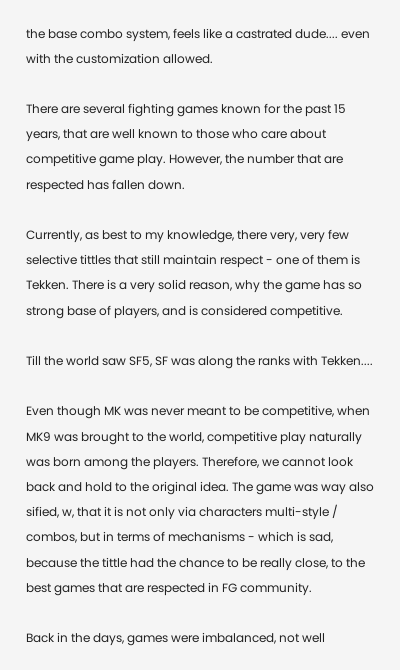the base combo system, feels like a castrated dude.... even with the customization allowed.

There are several fighting games known for the past 15 years, that are well known to those who care about competitive game play. However, the number that are respected has fallen down.

Currently, as best to my knowledge, there very, very few selective tittles that still maintain respect - one of them is Tekken. There is a very solid reason, why the game has so strong base of players, and is considered competitive.

Till the world saw SF5, SF was along the ranks with Tekken....

Even though MK was never meant to be competitive, when MK9 was brought to the world, competitive play naturally was born among the players. Therefore, we cannot look back and hold to the original idea. The game was way also sified, w, that it is not only via characters multi-style / combos, but in terms of mechanisms - which is sad, because the tittle had the chance to be really close, to the best games that are respected in FG community.

Back in the days, games were imbalanced, not well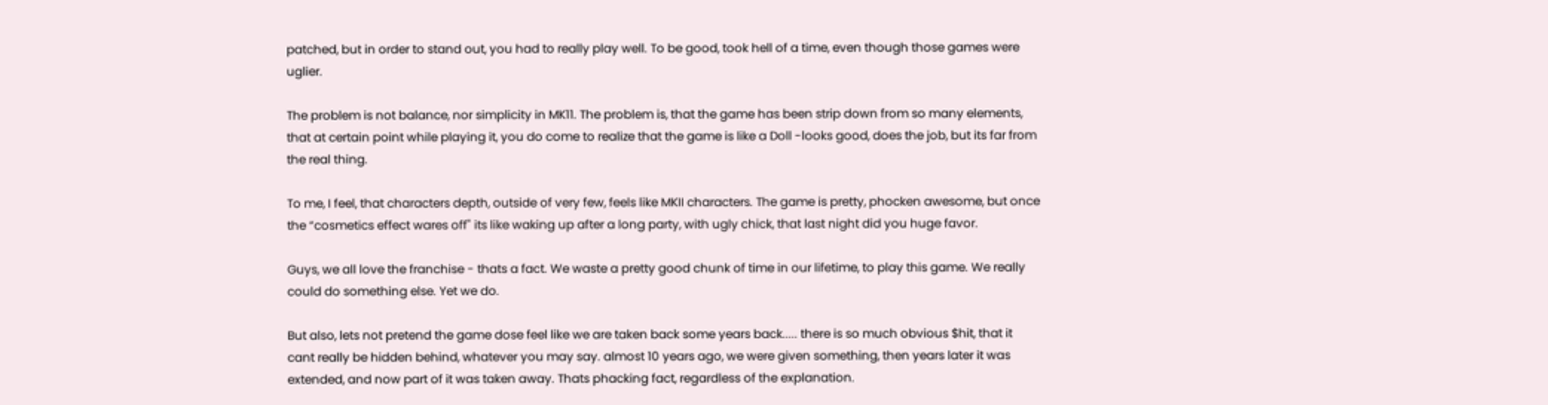patched, but in order to stand out, you had to really play well. To be good, took hell of a time, even though those games were uglier.

The problem is not balance, nor simplicity in MK11. The problem is, that the game has been strip down from so many elements, that at certain point while playing it, you do come to realize that the game is like a Doll -looks good, does the job, but its far from the real thing.

To me, I feel, that characters depth, outside of very few, feels like MKII characters. The game is pretty, phocken awesome, but once the “cosmetics effect wares off" its like waking up after a long party, with ugly chick, that last night did you huge favor.

Guys, we all love the franchise - thats a fact. We waste a pretty good chunk of time in our lifetime, to play this game. We really could do something else. Yet we do.

But also, lets not pretend the game dose feel like we are taken back some years back..... there is so much obvious $hit, that it cant really be hidden behind, whatever you may say. almost 10 years ago, we were given something, then years later it was extended, and now part of it was taken away. Thats phacking fact, regardless of the explanation.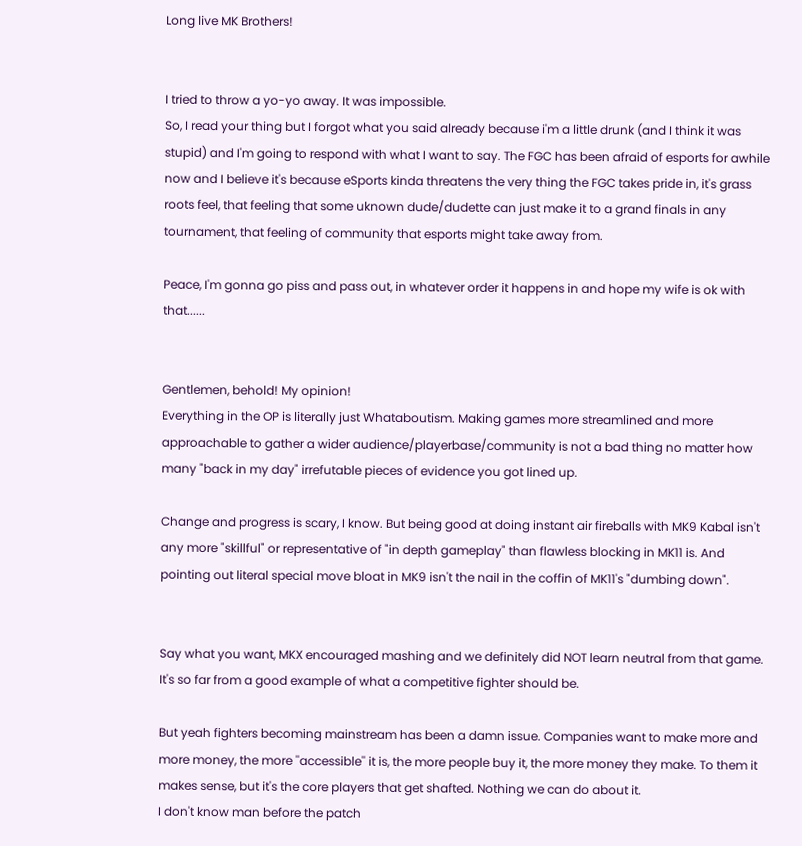Long live MK Brothers!


I tried to throw a yo-yo away. It was impossible.
So, I read your thing but I forgot what you said already because i'm a little drunk (and I think it was stupid) and I'm going to respond with what I want to say. The FGC has been afraid of esports for awhile now and I believe it's because eSports kinda threatens the very thing the FGC takes pride in, it's grass roots feel, that feeling that some uknown dude/dudette can just make it to a grand finals in any tournament, that feeling of community that esports might take away from.

Peace, I'm gonna go piss and pass out, in whatever order it happens in and hope my wife is ok with that......


Gentlemen, behold! My opinion!
Everything in the OP is literally just Whataboutism. Making games more streamlined and more approachable to gather a wider audience/playerbase/community is not a bad thing no matter how many "back in my day" irrefutable pieces of evidence you got lined up.

Change and progress is scary, I know. But being good at doing instant air fireballs with MK9 Kabal isn't any more "skillful" or representative of "in depth gameplay" than flawless blocking in MK11 is. And pointing out literal special move bloat in MK9 isn't the nail in the coffin of MK11's "dumbing down".


Say what you want, MKX encouraged mashing and we definitely did NOT learn neutral from that game. It's so far from a good example of what a competitive fighter should be.

But yeah fighters becoming mainstream has been a damn issue. Companies want to make more and more money, the more ''accessible'' it is, the more people buy it, the more money they make. To them it makes sense, but it's the core players that get shafted. Nothing we can do about it.
I don't know man before the patch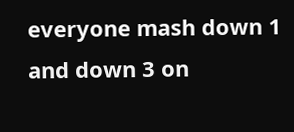everyone mash down 1 and down 3 on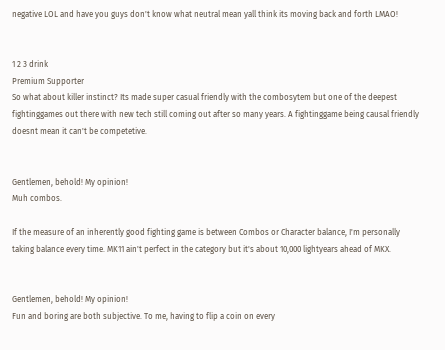negative LOL and have you guys don't know what neutral mean yall think its moving back and forth LMAO!


1 2 3 drink
Premium Supporter
So what about killer instinct? Its made super casual friendly with the combosytem but one of the deepest fightinggames out there with new tech still coming out after so many years. A fightinggame being causal friendly doesnt mean it can't be competetive.


Gentlemen, behold! My opinion!
Muh combos.

If the measure of an inherently good fighting game is between Combos or Character balance, I'm personally taking balance every time. MK11 ain't perfect in the category but it's about 10,000 lightyears ahead of MKX.


Gentlemen, behold! My opinion!
Fun and boring are both subjective. To me, having to flip a coin on every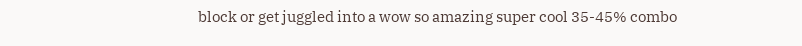block or get juggled into a wow so amazing super cool 35-45% combo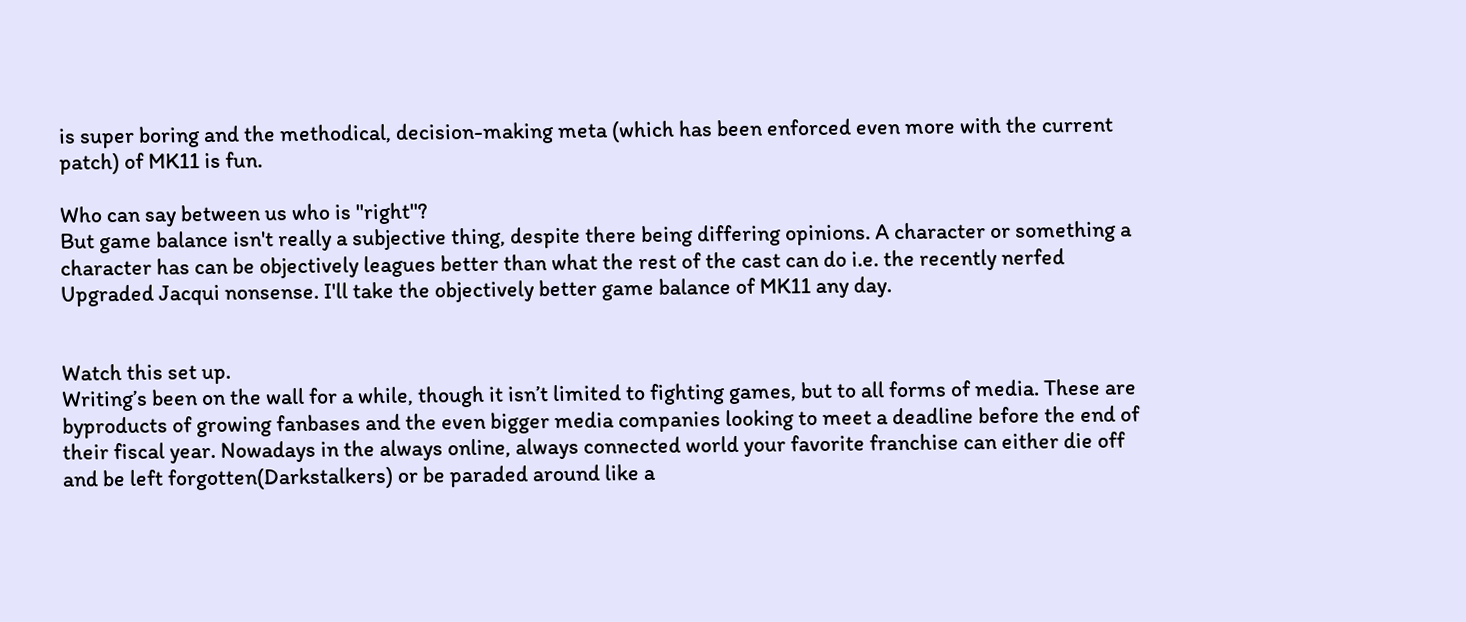is super boring and the methodical, decision-making meta (which has been enforced even more with the current patch) of MK11 is fun.

Who can say between us who is "right"?
But game balance isn't really a subjective thing, despite there being differing opinions. A character or something a character has can be objectively leagues better than what the rest of the cast can do i.e. the recently nerfed Upgraded Jacqui nonsense. I'll take the objectively better game balance of MK11 any day.


Watch this set up.
Writing’s been on the wall for a while, though it isn’t limited to fighting games, but to all forms of media. These are byproducts of growing fanbases and the even bigger media companies looking to meet a deadline before the end of their fiscal year. Nowadays in the always online, always connected world your favorite franchise can either die off and be left forgotten(Darkstalkers) or be paraded around like a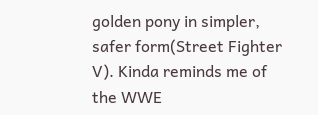golden pony in simpler, safer form(Street Fighter V). Kinda reminds me of the WWE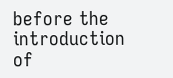before the introduction of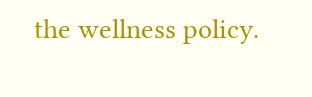the wellness policy.